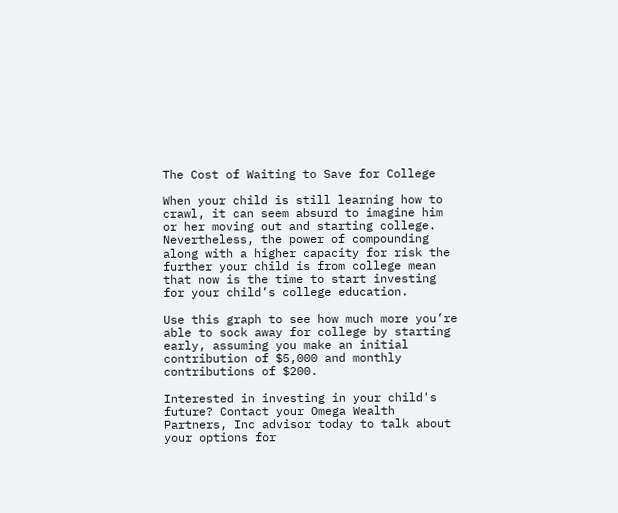The Cost of Waiting to Save for College

When your child is still learning how to crawl, it can seem absurd to imagine him or her moving out and starting college. Nevertheless, the power of compounding along with a higher capacity for risk the further your child is from college mean that now is the time to start investing for your child’s college education.

Use this graph to see how much more you’re able to sock away for college by starting early, assuming you make an initial contribution of $5,000 and monthly contributions of $200.

Interested in investing in your child's future? Contact your Omega Wealth Partners, Inc advisor today to talk about your options for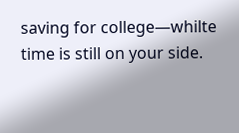saving for college—whilte time is still on your side.